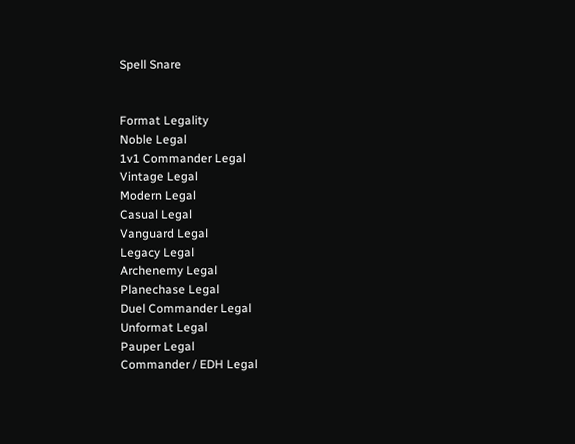Spell Snare


Format Legality
Noble Legal
1v1 Commander Legal
Vintage Legal
Modern Legal
Casual Legal
Vanguard Legal
Legacy Legal
Archenemy Legal
Planechase Legal
Duel Commander Legal
Unformat Legal
Pauper Legal
Commander / EDH Legal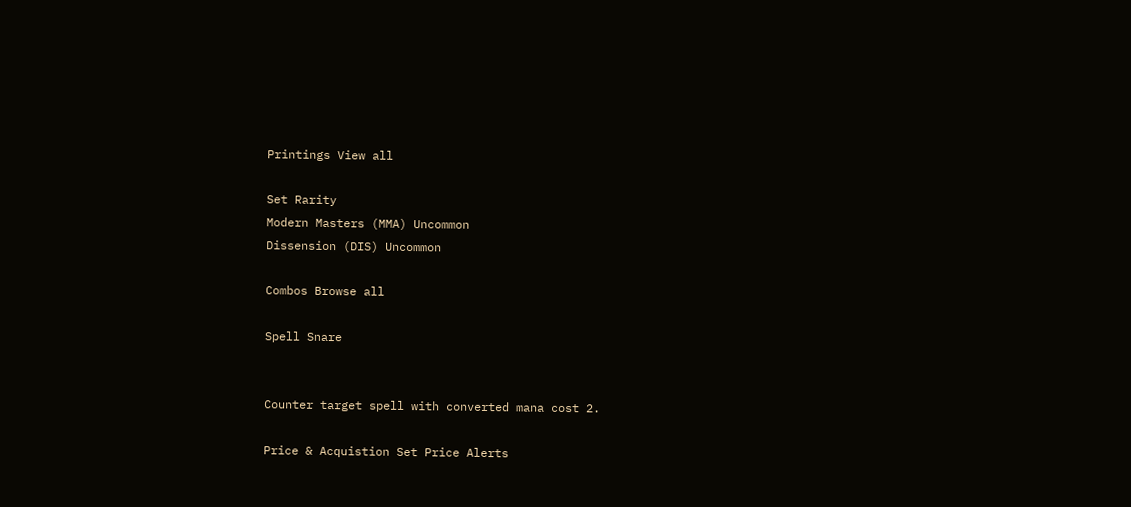Printings View all

Set Rarity
Modern Masters (MMA) Uncommon
Dissension (DIS) Uncommon

Combos Browse all

Spell Snare


Counter target spell with converted mana cost 2.

Price & Acquistion Set Price Alerts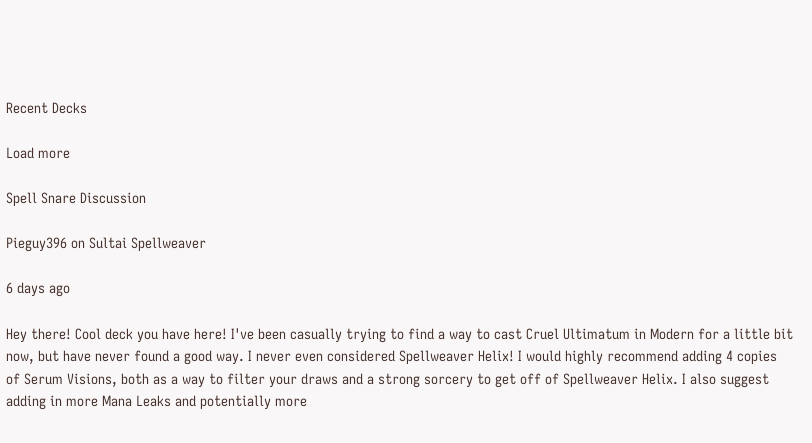Recent Decks

Load more

Spell Snare Discussion

Pieguy396 on Sultai Spellweaver

6 days ago

Hey there! Cool deck you have here! I've been casually trying to find a way to cast Cruel Ultimatum in Modern for a little bit now, but have never found a good way. I never even considered Spellweaver Helix! I would highly recommend adding 4 copies of Serum Visions, both as a way to filter your draws and a strong sorcery to get off of Spellweaver Helix. I also suggest adding in more Mana Leaks and potentially more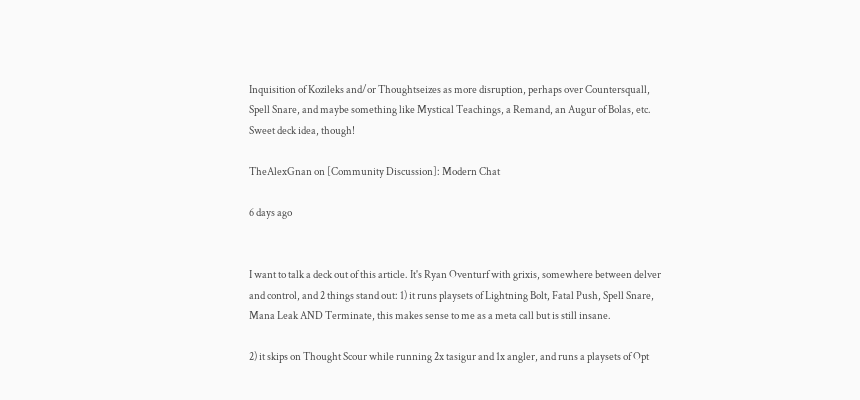Inquisition of Kozileks and/or Thoughtseizes as more disruption, perhaps over Countersquall, Spell Snare, and maybe something like Mystical Teachings, a Remand, an Augur of Bolas, etc. Sweet deck idea, though!

TheAlexGnan on [Community Discussion]: Modern Chat

6 days ago


I want to talk a deck out of this article. It's Ryan Oventurf with grixis, somewhere between delver and control, and 2 things stand out: 1) it runs playsets of Lightning Bolt, Fatal Push, Spell Snare, Mana Leak AND Terminate, this makes sense to me as a meta call but is still insane.

2) it skips on Thought Scour while running 2x tasigur and 1x angler, and runs a playsets of Opt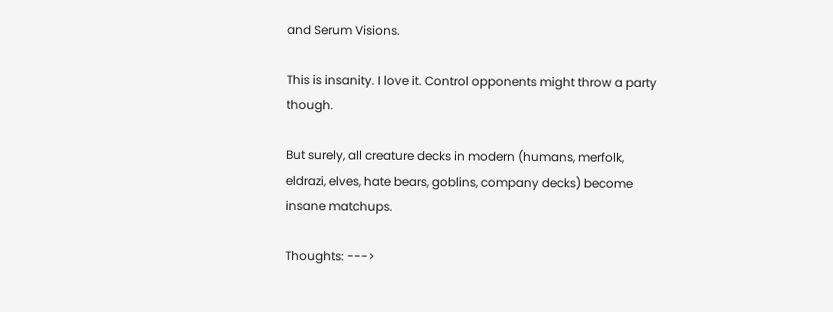and Serum Visions.

This is insanity. I love it. Control opponents might throw a party though.

But surely, all creature decks in modern (humans, merfolk, eldrazi, elves, hate bears, goblins, company decks) become insane matchups.

Thoughts: --->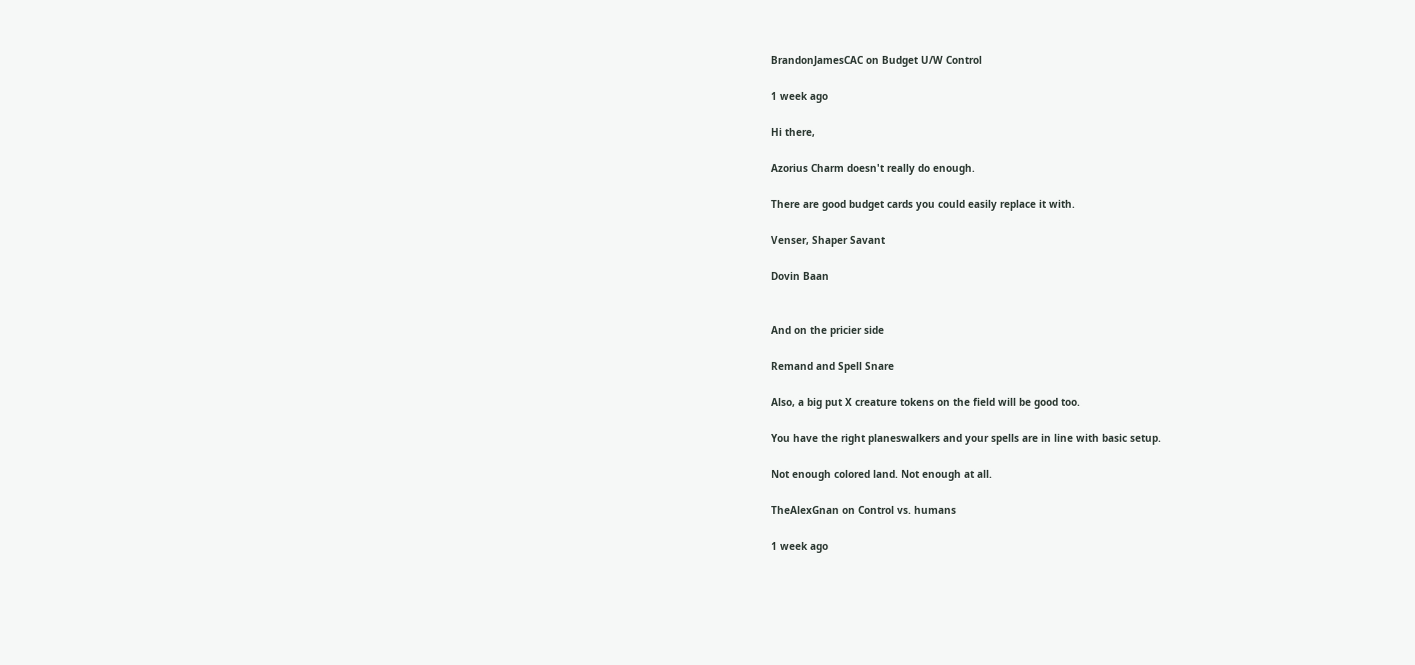BrandonJamesCAC on Budget U/W Control

1 week ago

Hi there,

Azorius Charm doesn't really do enough.

There are good budget cards you could easily replace it with.

Venser, Shaper Savant

Dovin Baan


And on the pricier side

Remand and Spell Snare

Also, a big put X creature tokens on the field will be good too.

You have the right planeswalkers and your spells are in line with basic setup.

Not enough colored land. Not enough at all.

TheAlexGnan on Control vs. humans

1 week ago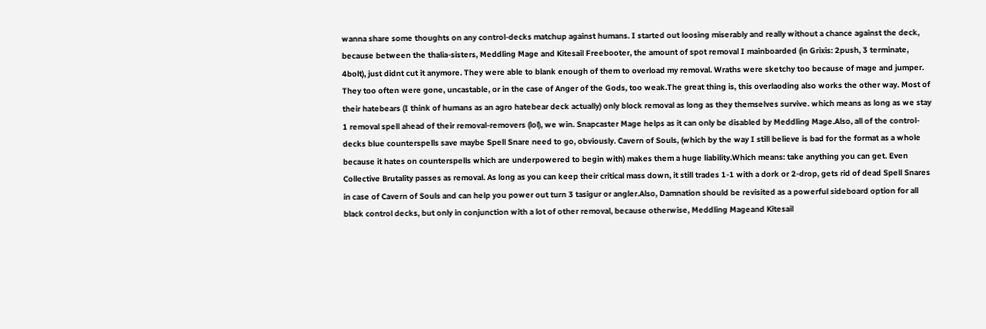wanna share some thoughts on any control-decks matchup against humans. I started out loosing miserably and really without a chance against the deck, because between the thalia-sisters, Meddling Mage and Kitesail Freebooter, the amount of spot removal I mainboarded (in Grixis: 2push, 3 terminate, 4bolt), just didnt cut it anymore. They were able to blank enough of them to overload my removal. Wraths were sketchy too because of mage and jumper. They too often were gone, uncastable, or in the case of Anger of the Gods, too weak.The great thing is, this overlaoding also works the other way. Most of their hatebears (I think of humans as an agro hatebear deck actually) only block removal as long as they themselves survive. which means as long as we stay 1 removal spell ahead of their removal-removers (lol), we win. Snapcaster Mage helps as it can only be disabled by Meddling Mage.Also, all of the control-decks blue counterspells save maybe Spell Snare need to go, obviously. Cavern of Souls, (which by the way I still believe is bad for the format as a whole because it hates on counterspells which are underpowered to begin with) makes them a huge liability.Which means: take anything you can get. Even Collective Brutality passes as removal. As long as you can keep their critical mass down, it still trades 1-1 with a dork or 2-drop, gets rid of dead Spell Snares in case of Cavern of Souls and can help you power out turn 3 tasigur or angler.Also, Damnation should be revisited as a powerful sideboard option for all black control decks, but only in conjunction with a lot of other removal, because otherwise, Meddling Mageand Kitesail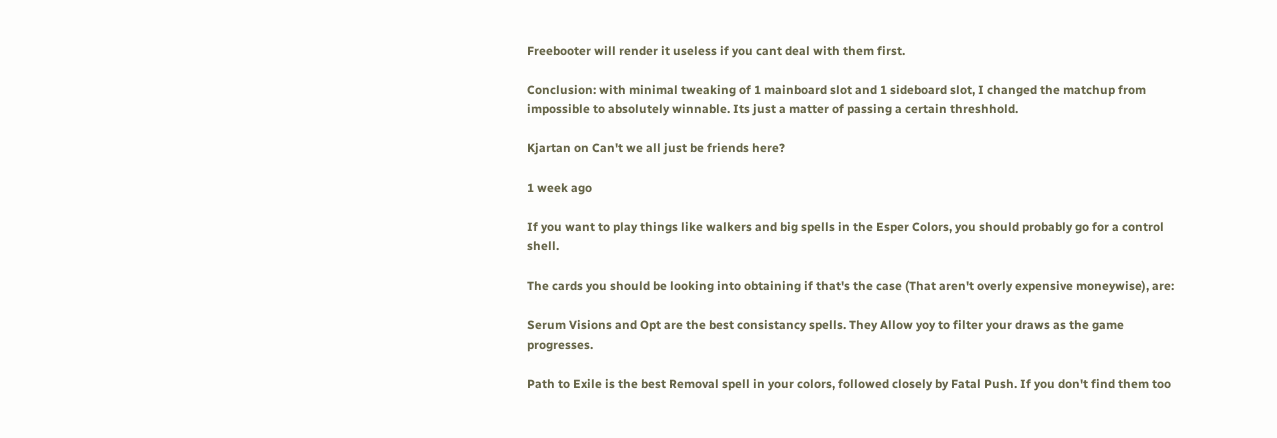Freebooter will render it useless if you cant deal with them first.

Conclusion: with minimal tweaking of 1 mainboard slot and 1 sideboard slot, I changed the matchup from impossible to absolutely winnable. Its just a matter of passing a certain threshhold.

Kjartan on Can't we all just be friends here?

1 week ago

If you want to play things like walkers and big spells in the Esper Colors, you should probably go for a control shell.

The cards you should be looking into obtaining if that's the case (That aren't overly expensive moneywise), are:

Serum Visions and Opt are the best consistancy spells. They Allow yoy to filter your draws as the game progresses.

Path to Exile is the best Removal spell in your colors, followed closely by Fatal Push. If you don't find them too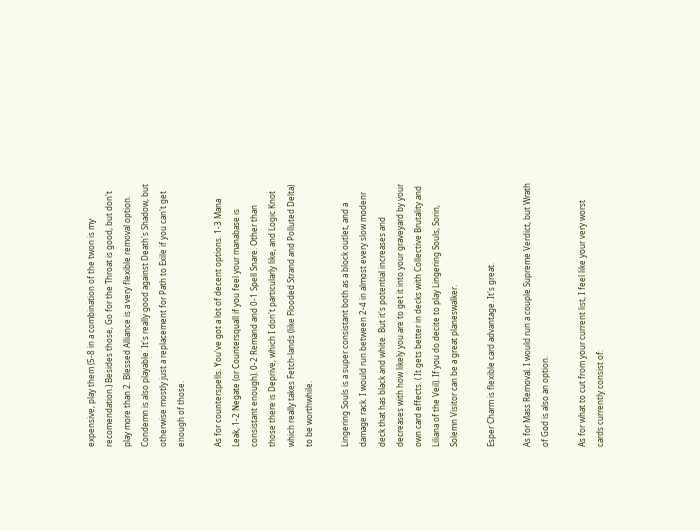expensive, play them (5-8 in a combination of the twon is my recomendation.) Besides those, Go for the Throat is good, but don't play more than 2. Blessed Alliance is a very flexible removal option. Condemn is also playable. It's really good against Death's Shadow, but otherwise mostly just a replacement for Path to Exile if you can't get enough of those.

As for counterspells. You've got a lot of decent options. 1-3 Mana Leak, 1-2 Negate (or Countersquall if you feel your manabase is consistant enough). 0-2 Remand and 0-1 Spell Snare. Other than those there is Deprive, which I don't particularly like, and Logic Knot which really takes Fetch-lands (like Flooded Strand and Polluted Delta) to be worthwhile.

Lingering Souls is a super consistant both as a block outlet, and a damage rack. I would run between 2-4 in almost every slow modenr deck that has black and white. But it's potential increases and decreases with how likely you are to get it into your graveyard by your own card effects. ( It gets better in decks with Collective Brutality and Liliana of the Veil). If you do decite to play Lingering Souls, Sorin, Solemn Visitor can be a great planeswalker.

Esper Charm is flexible card advantage. It's great.

As for Mass Removal. I would run a couple Supreme Verdict, but Wrath of God is also an option.

As for what to cut from your current list, I feel like your very worst cards currently consist of: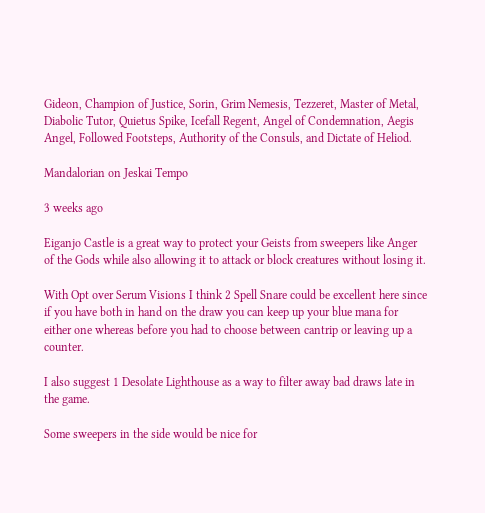Gideon, Champion of Justice, Sorin, Grim Nemesis, Tezzeret, Master of Metal, Diabolic Tutor, Quietus Spike, Icefall Regent, Angel of Condemnation, Aegis Angel, Followed Footsteps, Authority of the Consuls, and Dictate of Heliod.

Mandalorian on Jeskai Tempo

3 weeks ago

Eiganjo Castle is a great way to protect your Geists from sweepers like Anger of the Gods while also allowing it to attack or block creatures without losing it.

With Opt over Serum Visions I think 2 Spell Snare could be excellent here since if you have both in hand on the draw you can keep up your blue mana for either one whereas before you had to choose between cantrip or leaving up a counter.

I also suggest 1 Desolate Lighthouse as a way to filter away bad draws late in the game.

Some sweepers in the side would be nice for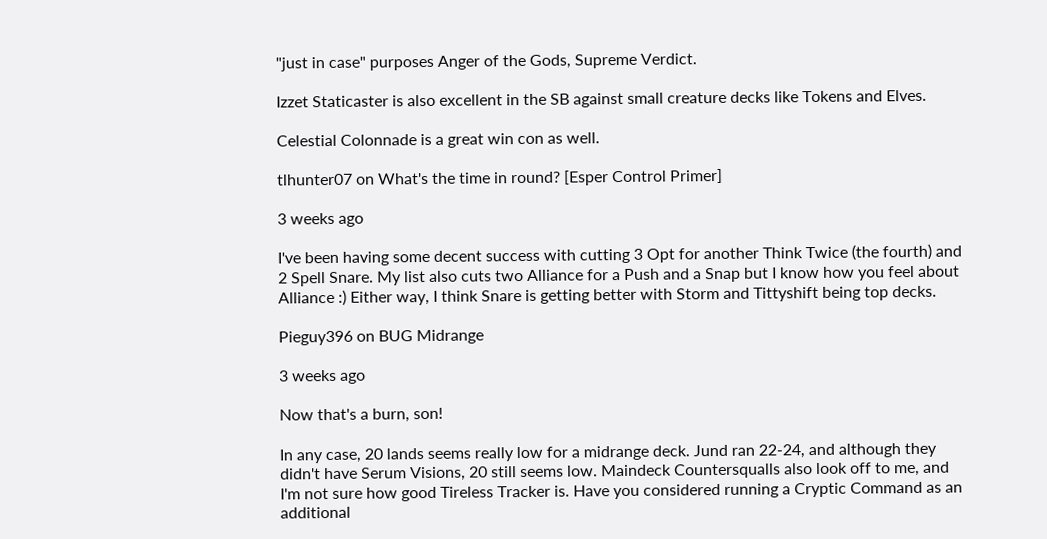"just in case" purposes Anger of the Gods, Supreme Verdict.

Izzet Staticaster is also excellent in the SB against small creature decks like Tokens and Elves.

Celestial Colonnade is a great win con as well.

tlhunter07 on What's the time in round? [Esper Control Primer]

3 weeks ago

I've been having some decent success with cutting 3 Opt for another Think Twice (the fourth) and 2 Spell Snare. My list also cuts two Alliance for a Push and a Snap but I know how you feel about Alliance :) Either way, I think Snare is getting better with Storm and Tittyshift being top decks.

Pieguy396 on BUG Midrange

3 weeks ago

Now that's a burn, son!

In any case, 20 lands seems really low for a midrange deck. Jund ran 22-24, and although they didn't have Serum Visions, 20 still seems low. Maindeck Countersqualls also look off to me, and I'm not sure how good Tireless Tracker is. Have you considered running a Cryptic Command as an additional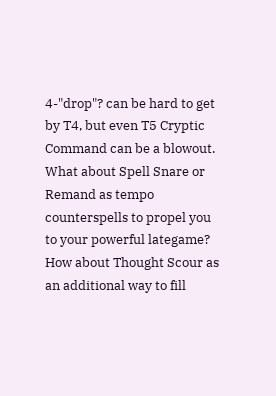4-"drop"? can be hard to get by T4, but even T5 Cryptic Command can be a blowout. What about Spell Snare or Remand as tempo counterspells to propel you to your powerful lategame? How about Thought Scour as an additional way to fill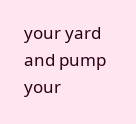your yard and pump your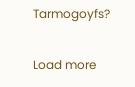Tarmogoyfs?

Load more